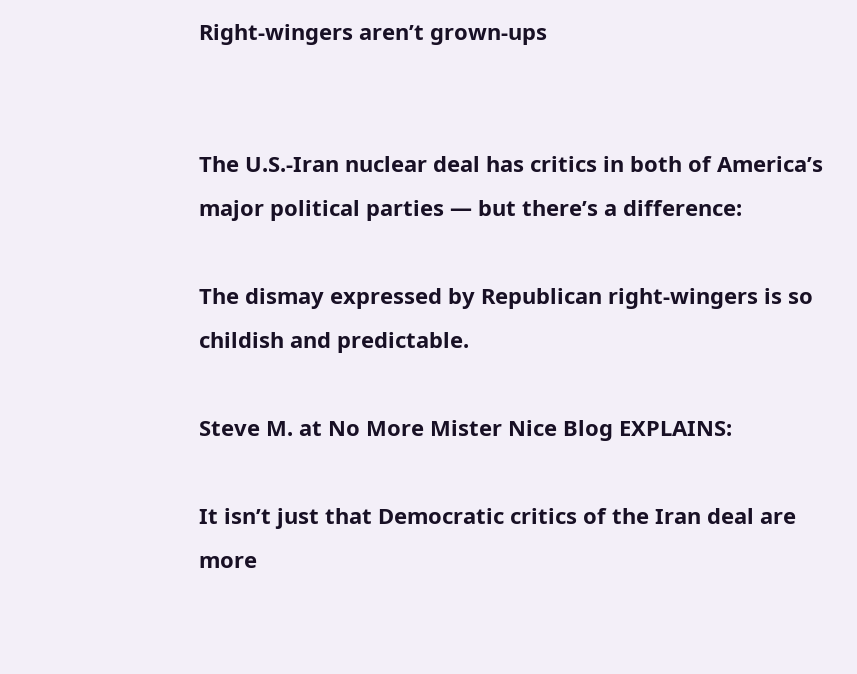Right-wingers aren’t grown-ups


The U.S.-Iran nuclear deal has critics in both of America’s major political parties — but there’s a difference:

The dismay expressed by Republican right-wingers is so childish and predictable.

Steve M. at No More Mister Nice Blog EXPLAINS:

It isn’t just that Democratic critics of the Iran deal are more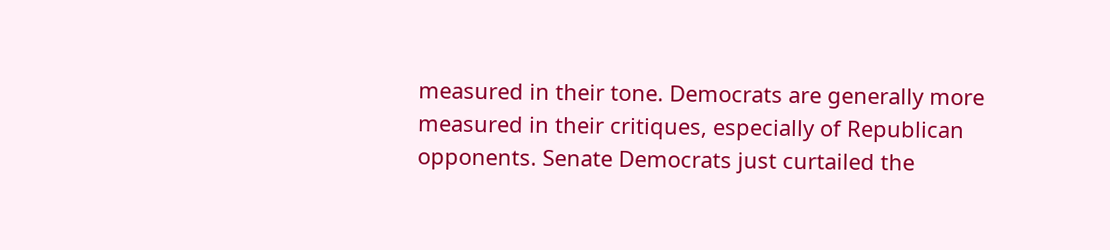measured in their tone. Democrats are generally more measured in their critiques, especially of Republican opponents. Senate Democrats just curtailed the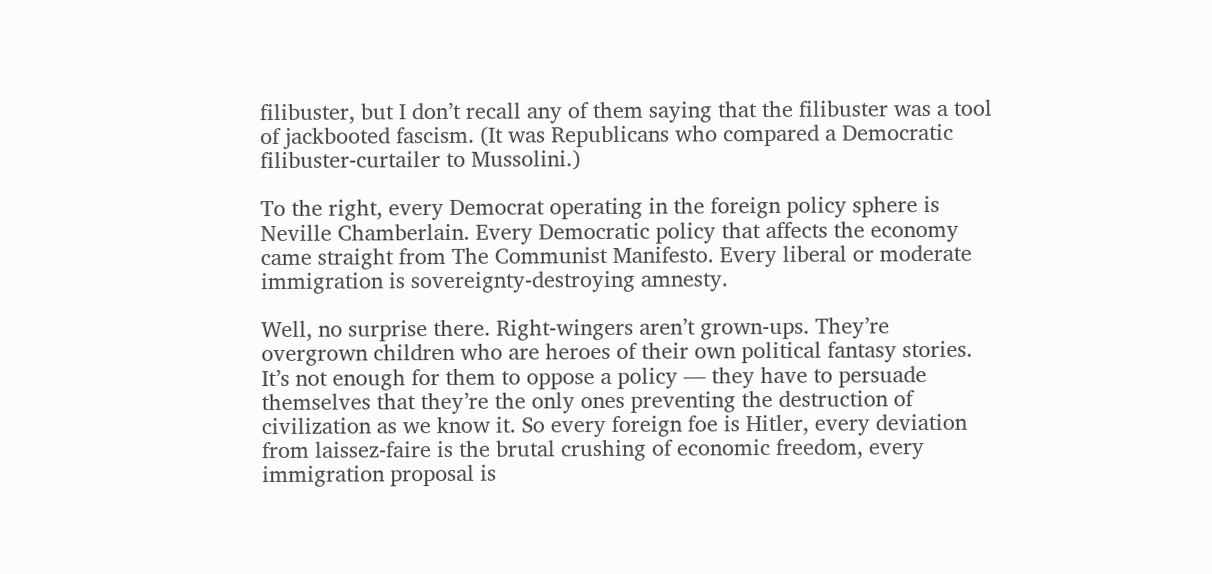filibuster, but I don’t recall any of them saying that the filibuster was a tool of jackbooted fascism. (It was Republicans who compared a Democratic filibuster-curtailer to Mussolini.)

To the right, every Democrat operating in the foreign policy sphere is Neville Chamberlain. Every Democratic policy that affects the economy came straight from The Communist Manifesto. Every liberal or moderate immigration is sovereignty-destroying amnesty.

Well, no surprise there. Right-wingers aren’t grown-ups. They’re overgrown children who are heroes of their own political fantasy stories. It’s not enough for them to oppose a policy — they have to persuade themselves that they’re the only ones preventing the destruction of civilization as we know it. So every foreign foe is Hitler, every deviation from laissez-faire is the brutal crushing of economic freedom, every immigration proposal is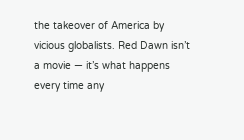the takeover of America by vicious globalists. Red Dawn isn’t a movie — it’s what happens every time any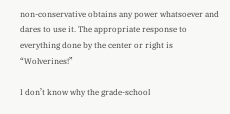non-conservative obtains any power whatsoever and dares to use it. The appropriate response to everything done by the center or right is “Wolverines!”

I don’t know why the grade-school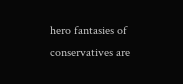hero fantasies of conservatives are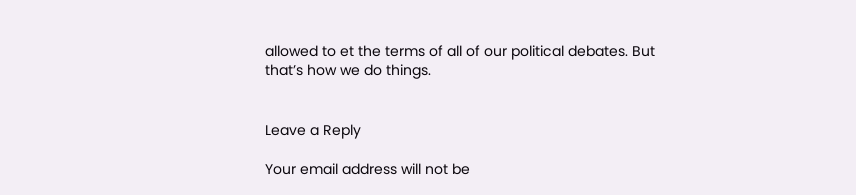allowed to et the terms of all of our political debates. But that’s how we do things.


Leave a Reply

Your email address will not be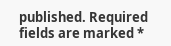published. Required fields are marked *